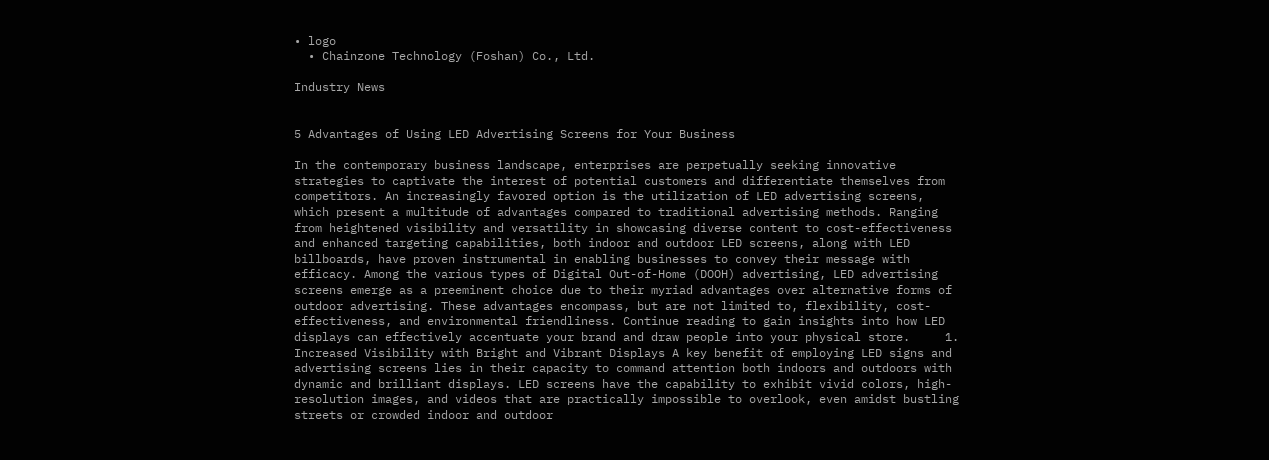• logo
  • Chainzone Technology (Foshan) Co., Ltd.

Industry News


5 Advantages of Using LED Advertising Screens for Your Business

In the contemporary business landscape, enterprises are perpetually seeking innovative strategies to captivate the interest of potential customers and differentiate themselves from competitors. An increasingly favored option is the utilization of LED advertising screens, which present a multitude of advantages compared to traditional advertising methods. Ranging from heightened visibility and versatility in showcasing diverse content to cost-effectiveness and enhanced targeting capabilities, both indoor and outdoor LED screens, along with LED billboards, have proven instrumental in enabling businesses to convey their message with efficacy. Among the various types of Digital Out-of-Home (DOOH) advertising, LED advertising screens emerge as a preeminent choice due to their myriad advantages over alternative forms of outdoor advertising. These advantages encompass, but are not limited to, flexibility, cost-effectiveness, and environmental friendliness. Continue reading to gain insights into how LED displays can effectively accentuate your brand and draw people into your physical store.     1. Increased Visibility with Bright and Vibrant Displays A key benefit of employing LED signs and advertising screens lies in their capacity to command attention both indoors and outdoors with dynamic and brilliant displays. LED screens have the capability to exhibit vivid colors, high-resolution images, and videos that are practically impossible to overlook, even amidst bustling streets or crowded indoor and outdoor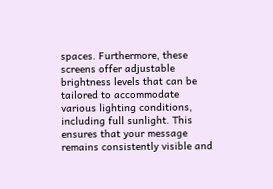spaces. Furthermore, these screens offer adjustable brightness levels that can be tailored to accommodate various lighting conditions, including full sunlight. This ensures that your message remains consistently visible and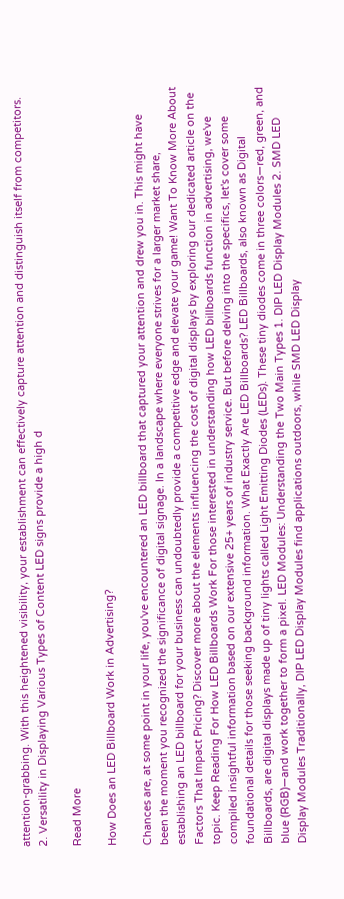attention-grabbing. With this heightened visibility, your establishment can effectively capture attention and distinguish itself from competitors. 2. Versatility in Displaying Various Types of Content LED signs provide a high d

Read More

How Does an LED Billboard Work in Advertising?

Chances are, at some point in your life, you've encountered an LED billboard that captured your attention and drew you in. This might have been the moment you recognized the significance of digital signage. In a landscape where everyone strives for a larger market share, establishing an LED billboard for your business can undoubtedly provide a competitive edge and elevate your game! Want To Know More About Factors That Impact Pricing? Discover more about the elements influencing the cost of digital displays by exploring our dedicated article on the topic. Keep Reading For How LED Billboards Work For those interested in understanding how LED billboards function in advertising, we've compiled insightful information based on our extensive 25+ years of industry service. But before delving into the specifics, let's cover some foundational details for those seeking background information. What Exactly Are LED Billboards? LED Billboards, also known as Digital Billboards, are digital displays made up of tiny lights called Light Emitting Diodes (LEDs). These tiny diodes come in three colors—red, green, and blue (RGB)—and work together to form a pixel. LED Modules: Understanding the Two Main Types 1. DIP LED Display Modules 2. SMD LED Display Modules Traditionally, DIP LED Display Modules find applications outdoors, while SMD LED Display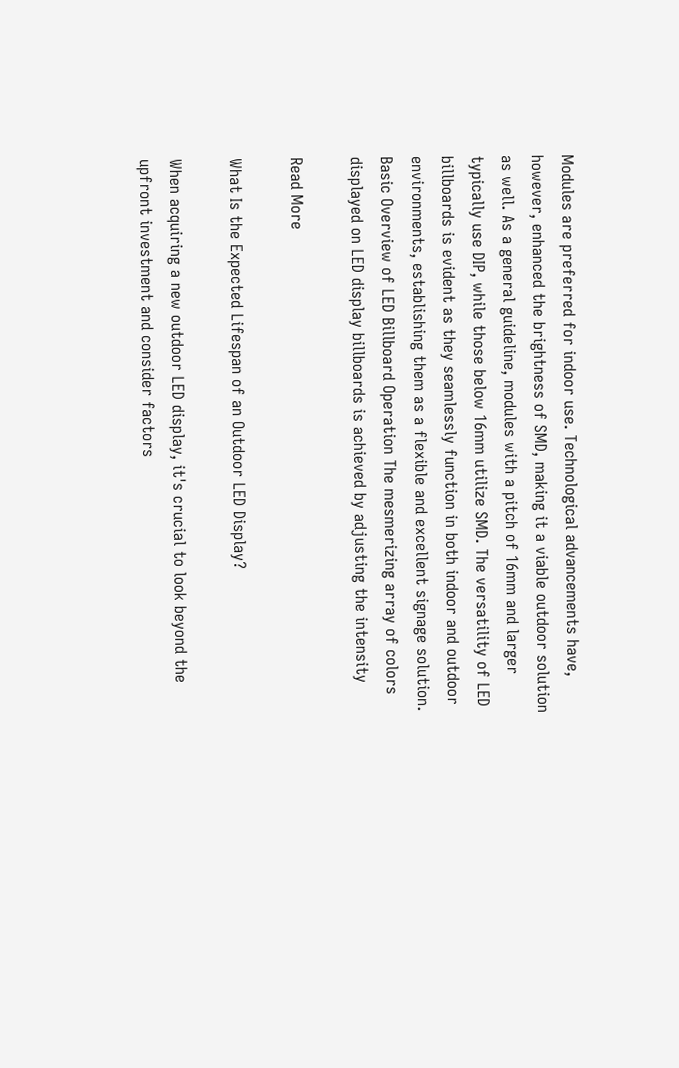Modules are preferred for indoor use. Technological advancements have, however, enhanced the brightness of SMD, making it a viable outdoor solution as well. As a general guideline, modules with a pitch of 16mm and larger typically use DIP, while those below 16mm utilize SMD. The versatility of LED billboards is evident as they seamlessly function in both indoor and outdoor environments, establishing them as a flexible and excellent signage solution. Basic Overview of LED Billboard Operation The mesmerizing array of colors displayed on LED display billboards is achieved by adjusting the intensity

Read More

What Is the Expected Lifespan of an Outdoor LED Display?

When acquiring a new outdoor LED display, it's crucial to look beyond the upfront investment and consider factors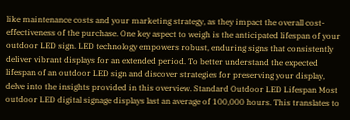like maintenance costs and your marketing strategy, as they impact the overall cost-effectiveness of the purchase. One key aspect to weigh is the anticipated lifespan of your outdoor LED sign. LED technology empowers robust, enduring signs that consistently deliver vibrant displays for an extended period. To better understand the expected lifespan of an outdoor LED sign and discover strategies for preserving your display, delve into the insights provided in this overview. Standard Outdoor LED Lifespan Most outdoor LED digital signage displays last an average of 100,000 hours. This translates to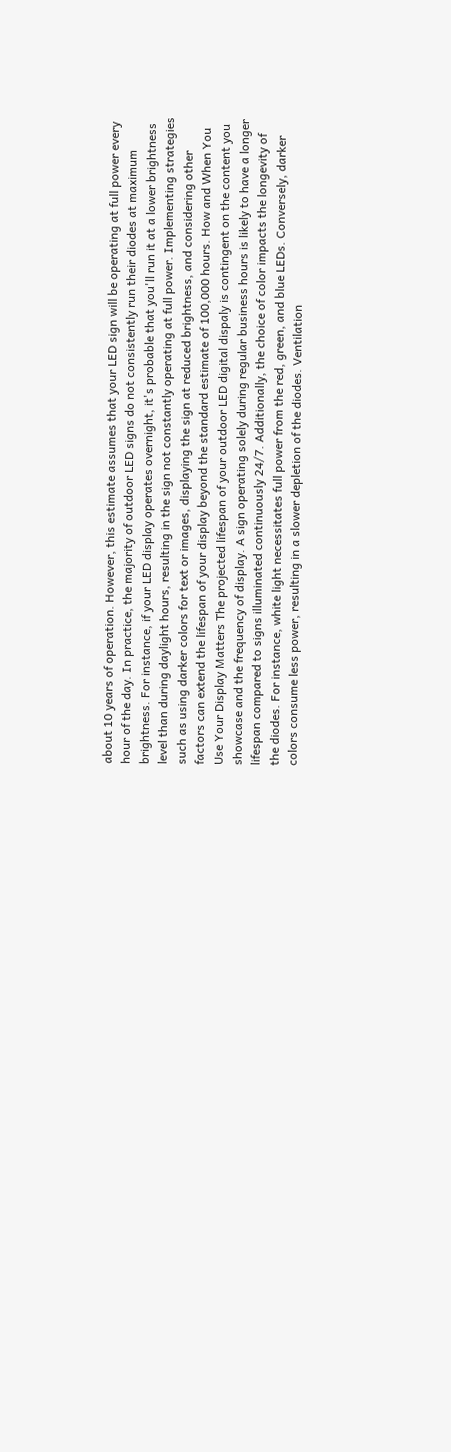about 10 years of operation. However, this estimate assumes that your LED sign will be operating at full power every hour of the day. In practice, the majority of outdoor LED signs do not consistently run their diodes at maximum brightness. For instance, if your LED display operates overnight, it's probable that you'll run it at a lower brightness level than during daylight hours, resulting in the sign not constantly operating at full power. Implementing strategies such as using darker colors for text or images, displaying the sign at reduced brightness, and considering other factors can extend the lifespan of your display beyond the standard estimate of 100,000 hours. How and When You Use Your Display Matters The projected lifespan of your outdoor LED digital dispaly is contingent on the content you showcase and the frequency of display. A sign operating solely during regular business hours is likely to have a longer lifespan compared to signs illuminated continuously 24/7. Additionally, the choice of color impacts the longevity of the diodes. For instance, white light necessitates full power from the red, green, and blue LEDs. Conversely, darker colors consume less power, resulting in a slower depletion of the diodes. Ventilation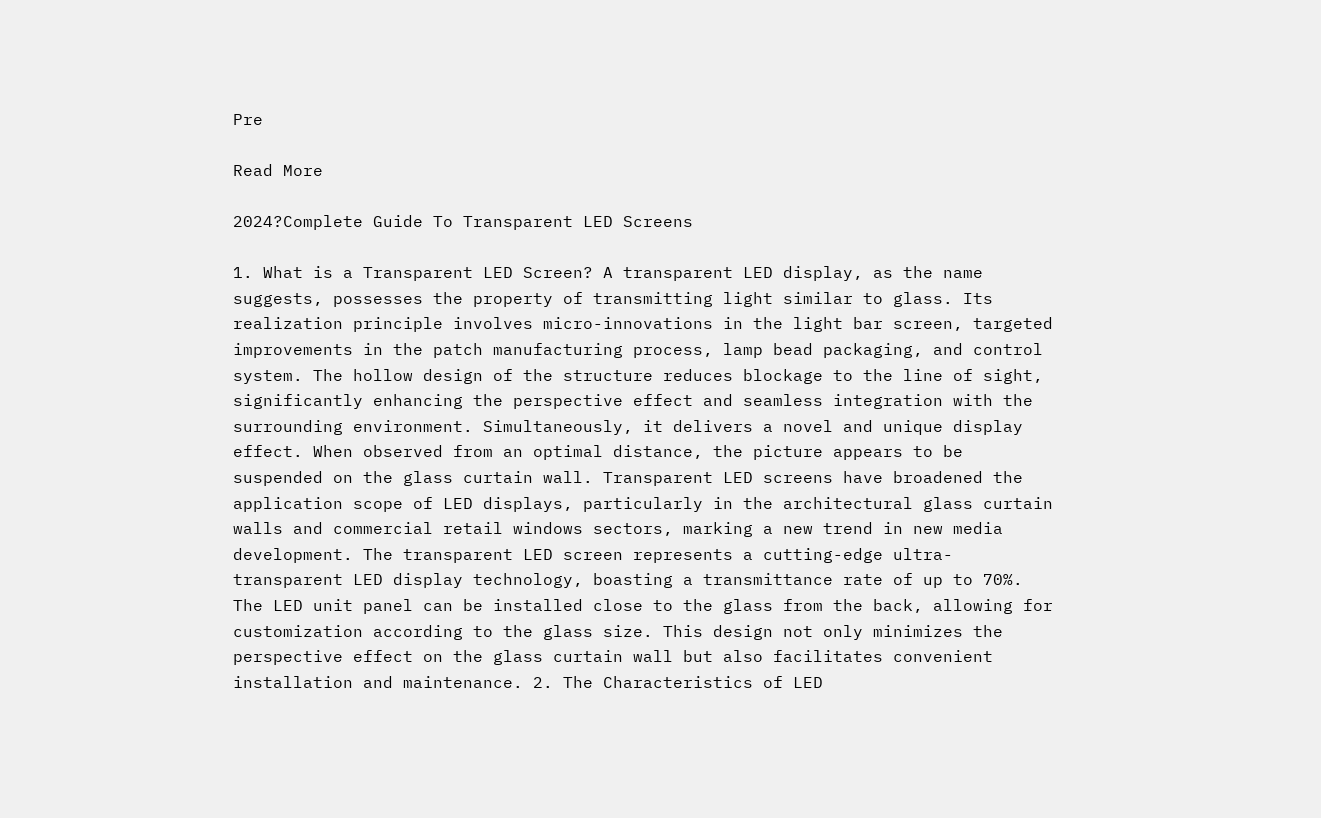Pre

Read More

2024?Complete Guide To Transparent LED Screens

1. What is a Transparent LED Screen? A transparent LED display, as the name suggests, possesses the property of transmitting light similar to glass. Its realization principle involves micro-innovations in the light bar screen, targeted improvements in the patch manufacturing process, lamp bead packaging, and control system. The hollow design of the structure reduces blockage to the line of sight, significantly enhancing the perspective effect and seamless integration with the surrounding environment. Simultaneously, it delivers a novel and unique display effect. When observed from an optimal distance, the picture appears to be suspended on the glass curtain wall. Transparent LED screens have broadened the application scope of LED displays, particularly in the architectural glass curtain walls and commercial retail windows sectors, marking a new trend in new media development. The transparent LED screen represents a cutting-edge ultra-transparent LED display technology, boasting a transmittance rate of up to 70%. The LED unit panel can be installed close to the glass from the back, allowing for customization according to the glass size. This design not only minimizes the perspective effect on the glass curtain wall but also facilitates convenient installation and maintenance. 2. The Characteristics of LED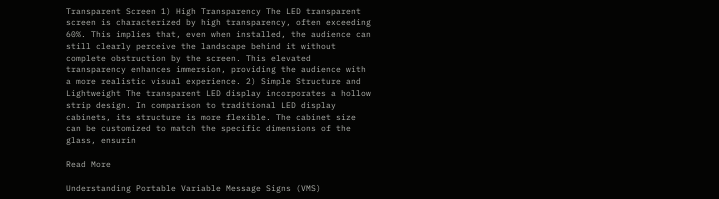Transparent Screen 1) High Transparency The LED transparent screen is characterized by high transparency, often exceeding 60%. This implies that, even when installed, the audience can still clearly perceive the landscape behind it without complete obstruction by the screen. This elevated transparency enhances immersion, providing the audience with a more realistic visual experience. 2) Simple Structure and Lightweight The transparent LED display incorporates a hollow strip design. In comparison to traditional LED display cabinets, its structure is more flexible. The cabinet size can be customized to match the specific dimensions of the glass, ensurin

Read More

Understanding Portable Variable Message Signs (VMS)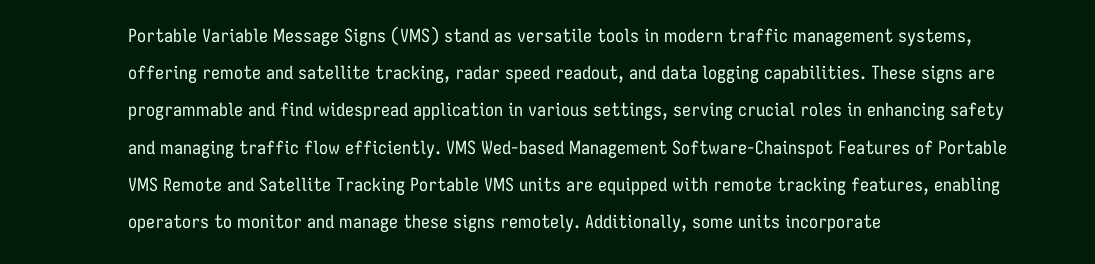Portable Variable Message Signs (VMS) stand as versatile tools in modern traffic management systems, offering remote and satellite tracking, radar speed readout, and data logging capabilities. These signs are programmable and find widespread application in various settings, serving crucial roles in enhancing safety and managing traffic flow efficiently. VMS Wed-based Management Software-Chainspot Features of Portable VMS Remote and Satellite Tracking Portable VMS units are equipped with remote tracking features, enabling operators to monitor and manage these signs remotely. Additionally, some units incorporate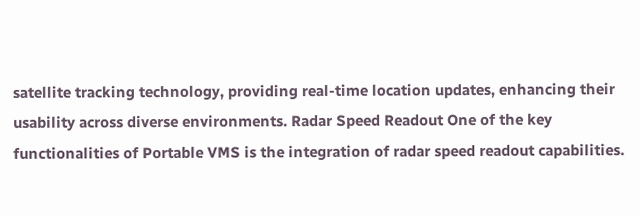satellite tracking technology, providing real-time location updates, enhancing their usability across diverse environments. Radar Speed Readout One of the key functionalities of Portable VMS is the integration of radar speed readout capabilities.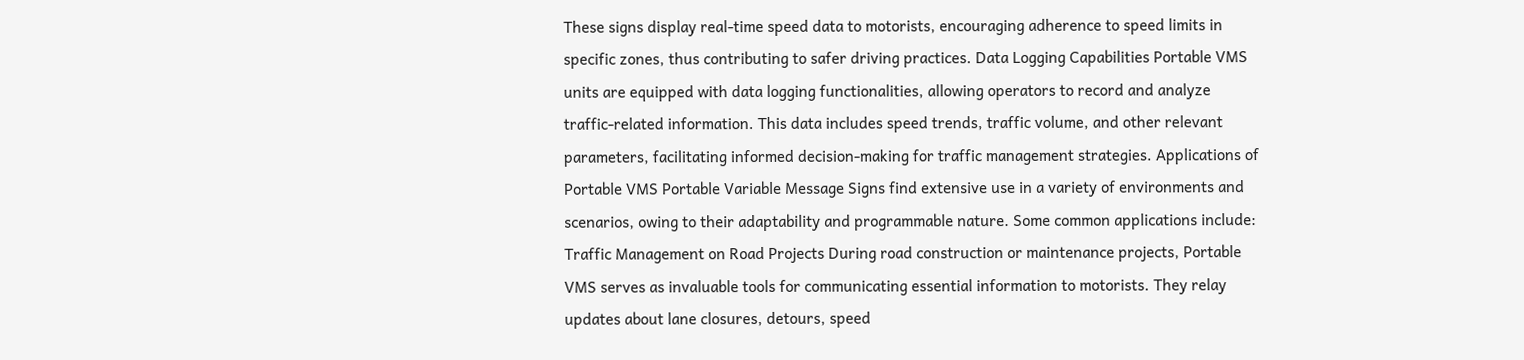These signs display real-time speed data to motorists, encouraging adherence to speed limits in specific zones, thus contributing to safer driving practices. Data Logging Capabilities Portable VMS units are equipped with data logging functionalities, allowing operators to record and analyze traffic-related information. This data includes speed trends, traffic volume, and other relevant parameters, facilitating informed decision-making for traffic management strategies. Applications of Portable VMS Portable Variable Message Signs find extensive use in a variety of environments and scenarios, owing to their adaptability and programmable nature. Some common applications include: Traffic Management on Road Projects During road construction or maintenance projects, Portable VMS serves as invaluable tools for communicating essential information to motorists. They relay updates about lane closures, detours, speed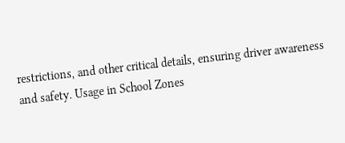restrictions, and other critical details, ensuring driver awareness and safety. Usage in School Zones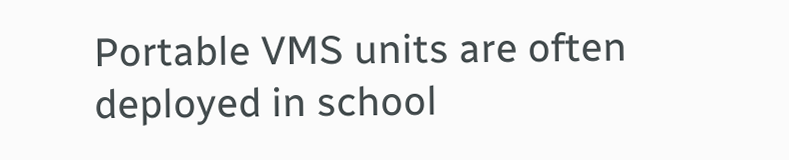Portable VMS units are often deployed in school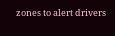zones to alert drivers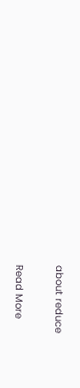about reduce

Read More